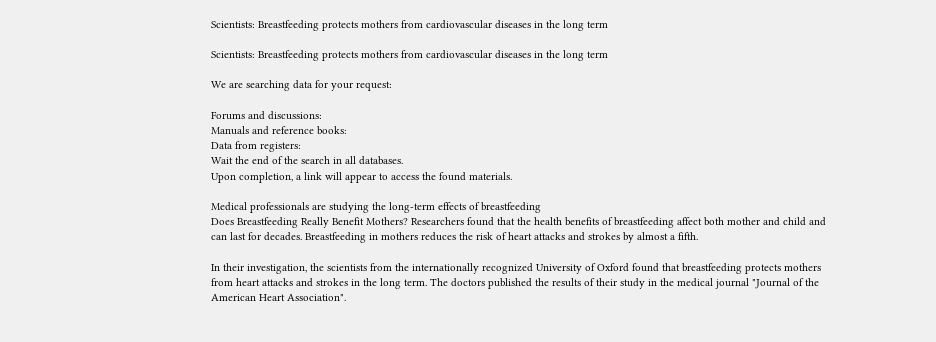Scientists: Breastfeeding protects mothers from cardiovascular diseases in the long term

Scientists: Breastfeeding protects mothers from cardiovascular diseases in the long term

We are searching data for your request:

Forums and discussions:
Manuals and reference books:
Data from registers:
Wait the end of the search in all databases.
Upon completion, a link will appear to access the found materials.

Medical professionals are studying the long-term effects of breastfeeding
Does Breastfeeding Really Benefit Mothers? Researchers found that the health benefits of breastfeeding affect both mother and child and can last for decades. Breastfeeding in mothers reduces the risk of heart attacks and strokes by almost a fifth.

In their investigation, the scientists from the internationally recognized University of Oxford found that breastfeeding protects mothers from heart attacks and strokes in the long term. The doctors published the results of their study in the medical journal "Journal of the American Heart Association".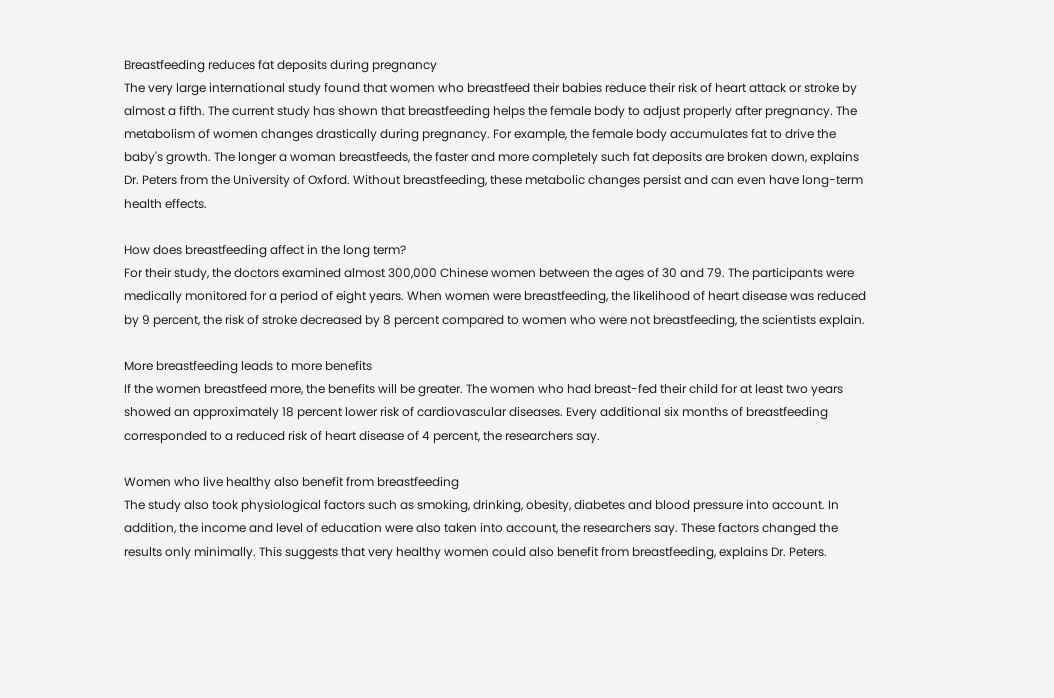Breastfeeding reduces fat deposits during pregnancy
The very large international study found that women who breastfeed their babies reduce their risk of heart attack or stroke by almost a fifth. The current study has shown that breastfeeding helps the female body to adjust properly after pregnancy. The metabolism of women changes drastically during pregnancy. For example, the female body accumulates fat to drive the baby's growth. The longer a woman breastfeeds, the faster and more completely such fat deposits are broken down, explains Dr. Peters from the University of Oxford. Without breastfeeding, these metabolic changes persist and can even have long-term health effects.

How does breastfeeding affect in the long term?
For their study, the doctors examined almost 300,000 Chinese women between the ages of 30 and 79. The participants were medically monitored for a period of eight years. When women were breastfeeding, the likelihood of heart disease was reduced by 9 percent, the risk of stroke decreased by 8 percent compared to women who were not breastfeeding, the scientists explain.

More breastfeeding leads to more benefits
If the women breastfeed more, the benefits will be greater. The women who had breast-fed their child for at least two years showed an approximately 18 percent lower risk of cardiovascular diseases. Every additional six months of breastfeeding corresponded to a reduced risk of heart disease of 4 percent, the researchers say.

Women who live healthy also benefit from breastfeeding
The study also took physiological factors such as smoking, drinking, obesity, diabetes and blood pressure into account. In addition, the income and level of education were also taken into account, the researchers say. These factors changed the results only minimally. This suggests that very healthy women could also benefit from breastfeeding, explains Dr. Peters.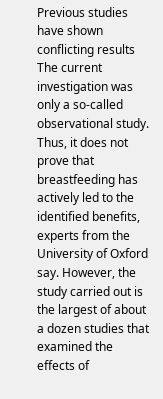Previous studies have shown conflicting results
The current investigation was only a so-called observational study. Thus, it does not prove that breastfeeding has actively led to the identified benefits, experts from the University of Oxford say. However, the study carried out is the largest of about a dozen studies that examined the effects of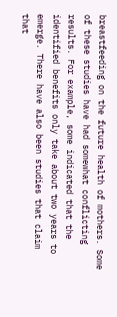breastfeeding on the future health of mothers. Some of these studies have had somewhat conflicting results. For example, some indicated that the identified benefits only take about two years to emerge. There have also been studies that claim that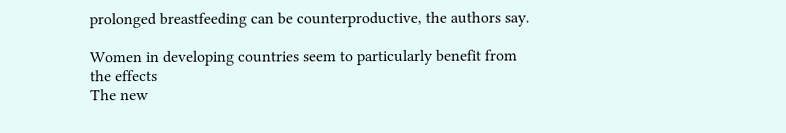prolonged breastfeeding can be counterproductive, the authors say.

Women in developing countries seem to particularly benefit from the effects
The new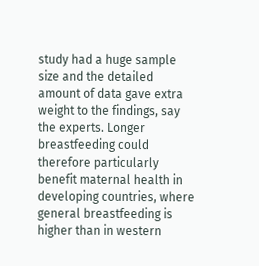study had a huge sample size and the detailed amount of data gave extra weight to the findings, say the experts. Longer breastfeeding could therefore particularly benefit maternal health in developing countries, where general breastfeeding is higher than in western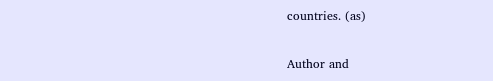countries. (as)

Author and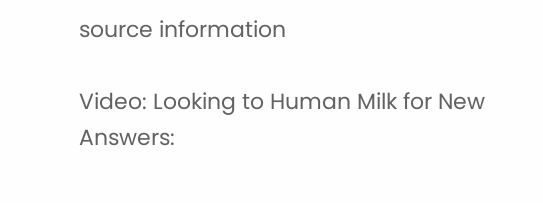source information

Video: Looking to Human Milk for New Answers: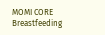MOMI CORE Breastfeeding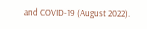and COVID-19 (August 2022).